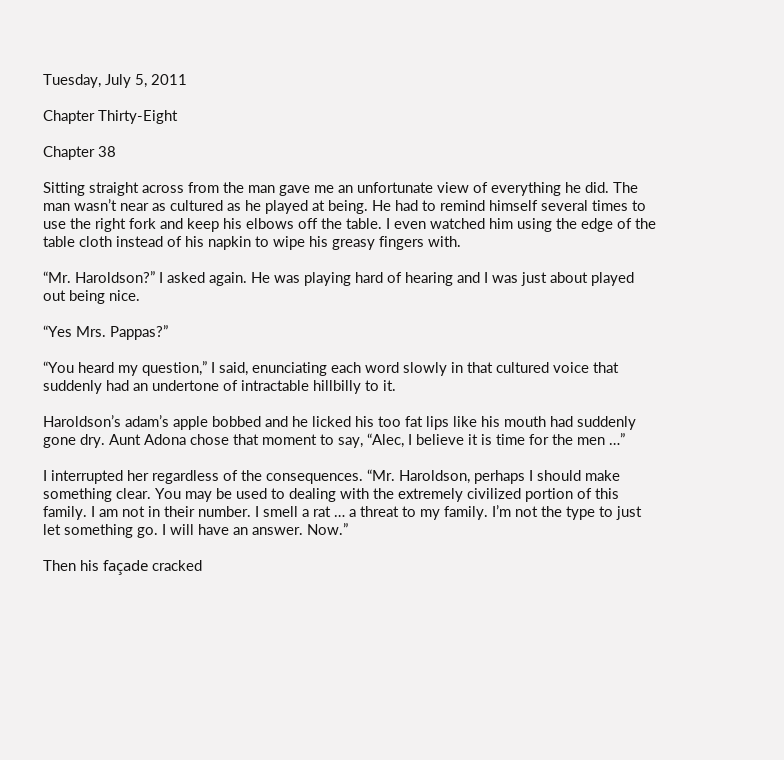Tuesday, July 5, 2011

Chapter Thirty-Eight

Chapter 38

Sitting straight across from the man gave me an unfortunate view of everything he did. The man wasn’t near as cultured as he played at being. He had to remind himself several times to use the right fork and keep his elbows off the table. I even watched him using the edge of the table cloth instead of his napkin to wipe his greasy fingers with.

“Mr. Haroldson?” I asked again. He was playing hard of hearing and I was just about played out being nice.

“Yes Mrs. Pappas?”

“You heard my question,” I said, enunciating each word slowly in that cultured voice that suddenly had an undertone of intractable hillbilly to it.

Haroldson’s adam’s apple bobbed and he licked his too fat lips like his mouth had suddenly gone dry. Aunt Adona chose that moment to say, “Alec, I believe it is time for the men …”

I interrupted her regardless of the consequences. “Mr. Haroldson, perhaps I should make something clear. You may be used to dealing with the extremely civilized portion of this family. I am not in their number. I smell a rat … a threat to my family. I’m not the type to just let something go. I will have an answer. Now.”

Then his façade cracked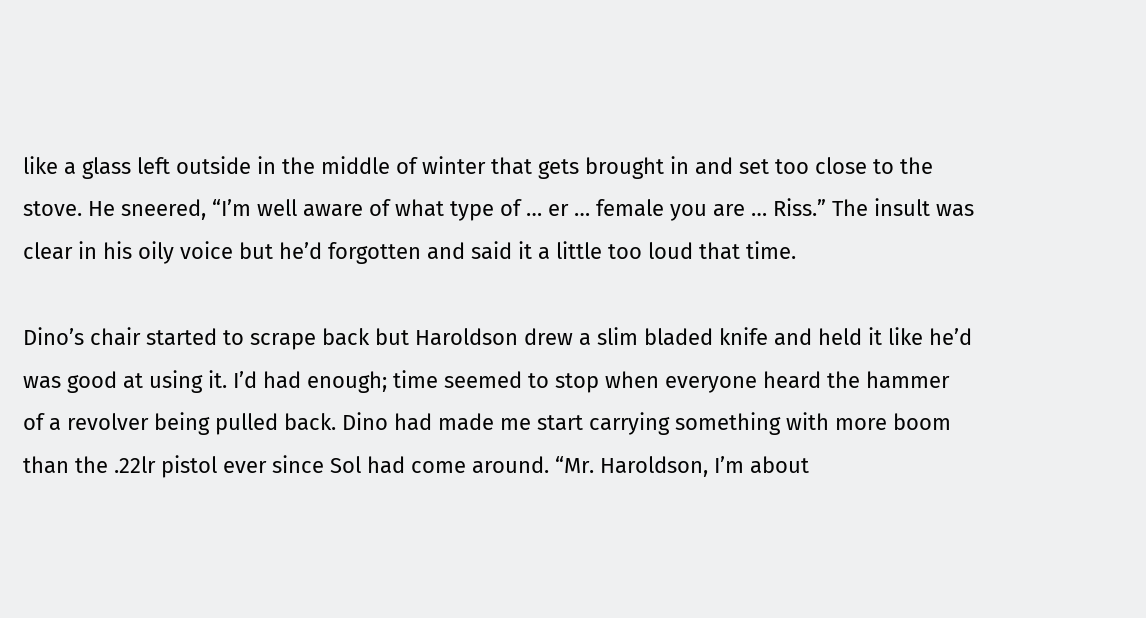like a glass left outside in the middle of winter that gets brought in and set too close to the stove. He sneered, “I’m well aware of what type of … er … female you are … Riss.” The insult was clear in his oily voice but he’d forgotten and said it a little too loud that time.

Dino’s chair started to scrape back but Haroldson drew a slim bladed knife and held it like he’d was good at using it. I’d had enough; time seemed to stop when everyone heard the hammer of a revolver being pulled back. Dino had made me start carrying something with more boom than the .22lr pistol ever since Sol had come around. “Mr. Haroldson, I’m about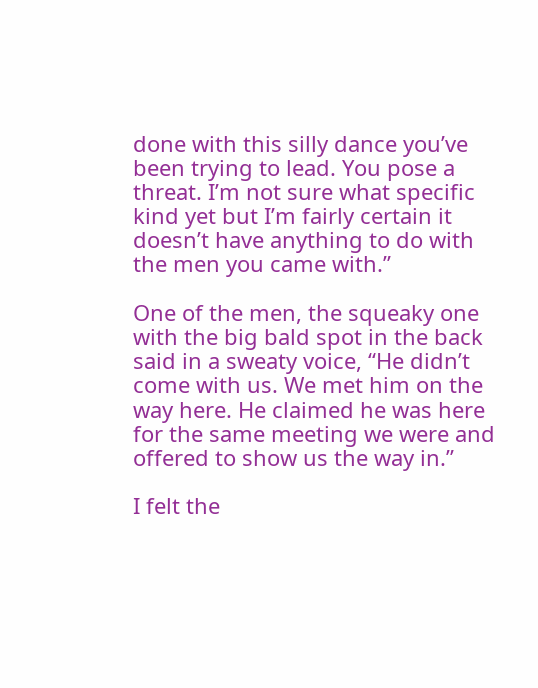done with this silly dance you’ve been trying to lead. You pose a threat. I’m not sure what specific kind yet but I’m fairly certain it doesn’t have anything to do with the men you came with.”

One of the men, the squeaky one with the big bald spot in the back said in a sweaty voice, “He didn’t come with us. We met him on the way here. He claimed he was here for the same meeting we were and offered to show us the way in.”

I felt the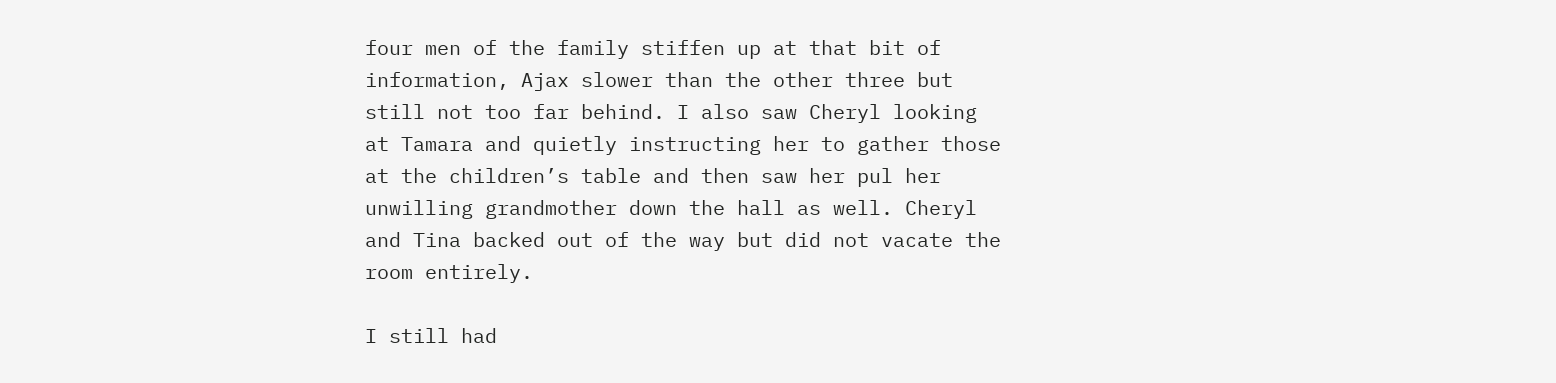four men of the family stiffen up at that bit of information, Ajax slower than the other three but still not too far behind. I also saw Cheryl looking at Tamara and quietly instructing her to gather those at the children’s table and then saw her pul her unwilling grandmother down the hall as well. Cheryl and Tina backed out of the way but did not vacate the room entirely.

I still had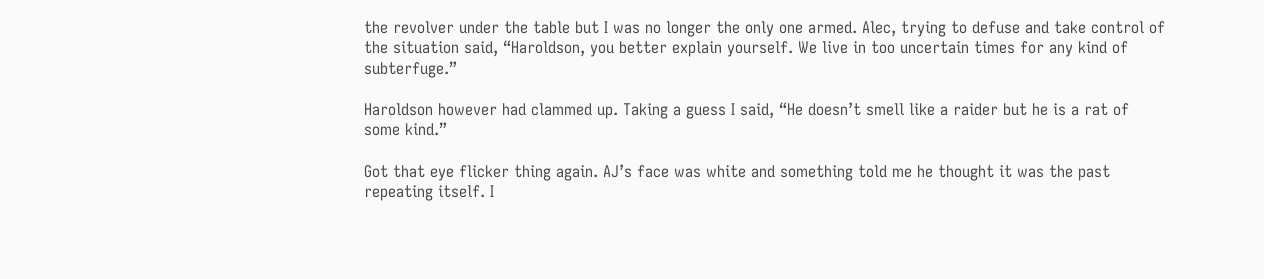the revolver under the table but I was no longer the only one armed. Alec, trying to defuse and take control of the situation said, “Haroldson, you better explain yourself. We live in too uncertain times for any kind of subterfuge.”

Haroldson however had clammed up. Taking a guess I said, “He doesn’t smell like a raider but he is a rat of some kind.”

Got that eye flicker thing again. AJ’s face was white and something told me he thought it was the past repeating itself. I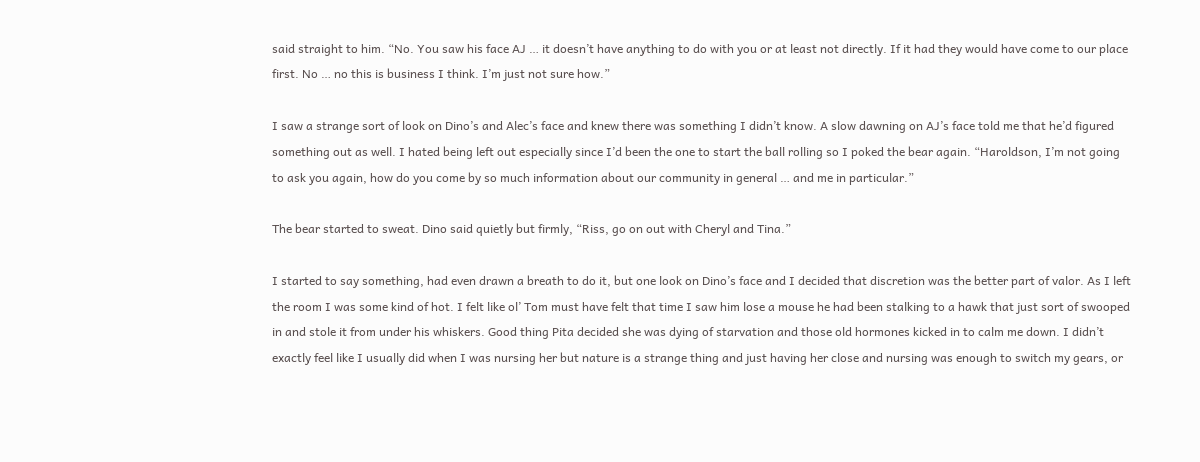said straight to him. “No. You saw his face AJ … it doesn’t have anything to do with you or at least not directly. If it had they would have come to our place first. No … no this is business I think. I’m just not sure how.”

I saw a strange sort of look on Dino’s and Alec’s face and knew there was something I didn’t know. A slow dawning on AJ’s face told me that he’d figured something out as well. I hated being left out especially since I’d been the one to start the ball rolling so I poked the bear again. “Haroldson, I’m not going to ask you again, how do you come by so much information about our community in general … and me in particular.”

The bear started to sweat. Dino said quietly but firmly, “Riss, go on out with Cheryl and Tina.”

I started to say something, had even drawn a breath to do it, but one look on Dino’s face and I decided that discretion was the better part of valor. As I left the room I was some kind of hot. I felt like ol’ Tom must have felt that time I saw him lose a mouse he had been stalking to a hawk that just sort of swooped in and stole it from under his whiskers. Good thing Pita decided she was dying of starvation and those old hormones kicked in to calm me down. I didn’t exactly feel like I usually did when I was nursing her but nature is a strange thing and just having her close and nursing was enough to switch my gears, or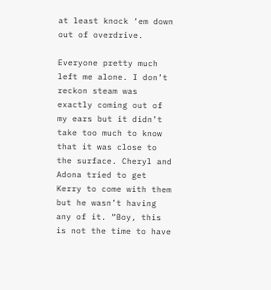at least knock ‘em down out of overdrive.

Everyone pretty much left me alone. I don’t reckon steam was exactly coming out of my ears but it didn’t take too much to know that it was close to the surface. Cheryl and Adona tried to get Kerry to come with them but he wasn’t having any of it. “Boy, this is not the time to have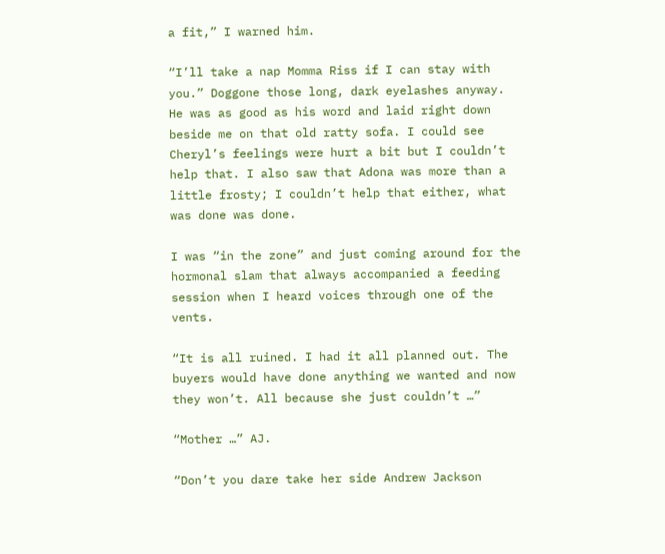a fit,” I warned him.

“I’ll take a nap Momma Riss if I can stay with you.” Doggone those long, dark eyelashes anyway. He was as good as his word and laid right down beside me on that old ratty sofa. I could see Cheryl’s feelings were hurt a bit but I couldn’t help that. I also saw that Adona was more than a little frosty; I couldn’t help that either, what was done was done.

I was “in the zone” and just coming around for the hormonal slam that always accompanied a feeding session when I heard voices through one of the vents.

“It is all ruined. I had it all planned out. The buyers would have done anything we wanted and now they won’t. All because she just couldn’t …”

“Mother …” AJ.

“Don’t you dare take her side Andrew Jackson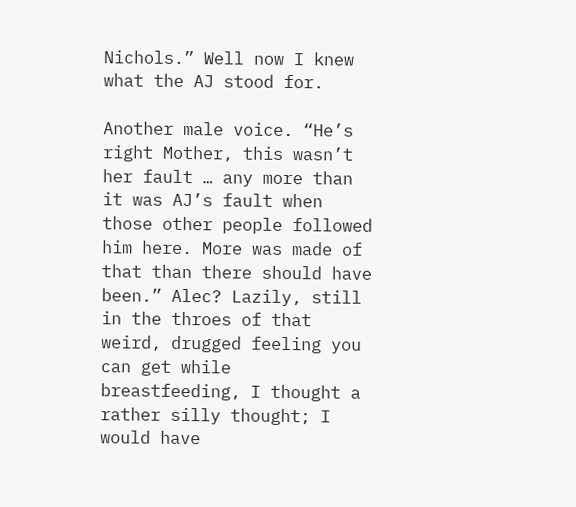Nichols.” Well now I knew what the AJ stood for.

Another male voice. “He’s right Mother, this wasn’t her fault … any more than it was AJ’s fault when those other people followed him here. More was made of that than there should have been.” Alec? Lazily, still in the throes of that weird, drugged feeling you can get while breastfeeding, I thought a rather silly thought; I would have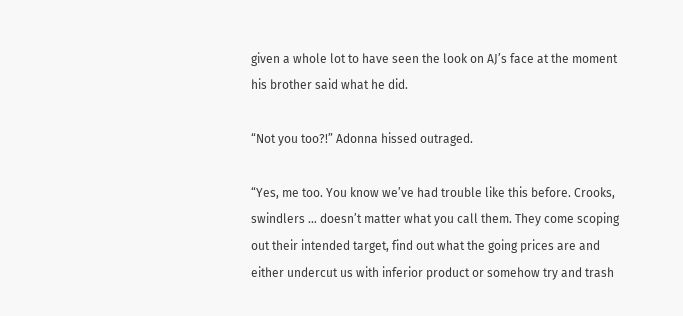given a whole lot to have seen the look on AJ’s face at the moment his brother said what he did.

“Not you too?!” Adonna hissed outraged.

“Yes, me too. You know we’ve had trouble like this before. Crooks, swindlers … doesn’t matter what you call them. They come scoping out their intended target, find out what the going prices are and either undercut us with inferior product or somehow try and trash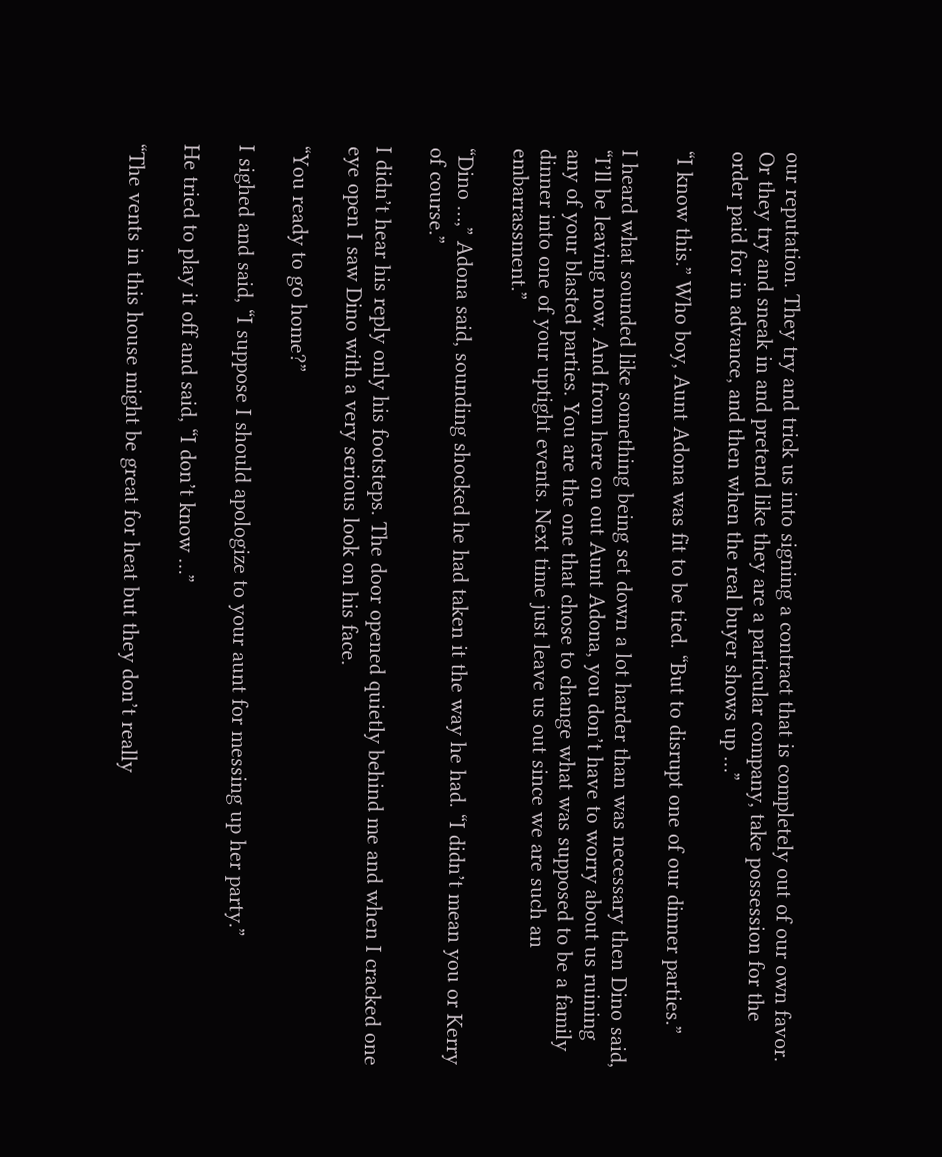our reputation. They try and trick us into signing a contract that is completely out of our own favor. Or they try and sneak in and pretend like they are a particular company, take possession for the order paid for in advance, and then when the real buyer shows up …”

“I know this.” Who boy, Aunt Adona was fit to be tied. “But to disrupt one of our dinner parties.”

I heard what sounded like something being set down a lot harder than was necessary then Dino said, “I’ll be leaving now. And from here on out Aunt Adona, you don’t have to worry about us ruining any of your blasted parties. You are the one that chose to change what was supposed to be a family dinner into one of your uptight events. Next time just leave us out since we are such an embarrassment.”

“Dino …,” Adona said, sounding shocked he had taken it the way he had. “I didn’t mean you or Kerry of course.”

I didn’t hear his reply only his footsteps. The door opened quietly behind me and when I cracked one eye open I saw Dino with a very serious look on his face.

“You ready to go home?”

I sighed and said, “I suppose I should apologize to your aunt for messing up her party.”

He tried to play it off and said, “I don’t know …”

“The vents in this house might be great for heat but they don’t really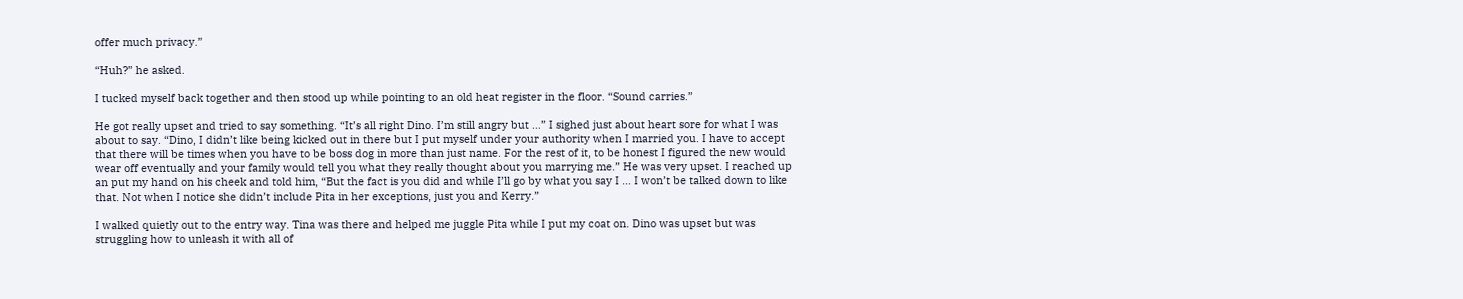offer much privacy.”

“Huh?” he asked.

I tucked myself back together and then stood up while pointing to an old heat register in the floor. “Sound carries.”

He got really upset and tried to say something. “It’s all right Dino. I’m still angry but …” I sighed just about heart sore for what I was about to say. “Dino, I didn’t like being kicked out in there but I put myself under your authority when I married you. I have to accept that there will be times when you have to be boss dog in more than just name. For the rest of it, to be honest I figured the new would wear off eventually and your family would tell you what they really thought about you marrying me.” He was very upset. I reached up an put my hand on his cheek and told him, “But the fact is you did and while I’ll go by what you say I … I won’t be talked down to like that. Not when I notice she didn’t include Pita in her exceptions, just you and Kerry.”

I walked quietly out to the entry way. Tina was there and helped me juggle Pita while I put my coat on. Dino was upset but was struggling how to unleash it with all of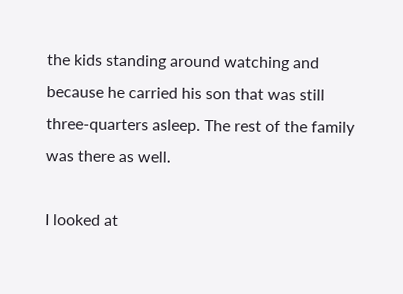the kids standing around watching and because he carried his son that was still three-quarters asleep. The rest of the family was there as well.

I looked at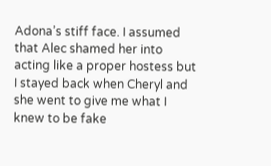Adona’s stiff face. I assumed that Alec shamed her into acting like a proper hostess but I stayed back when Cheryl and she went to give me what I knew to be fake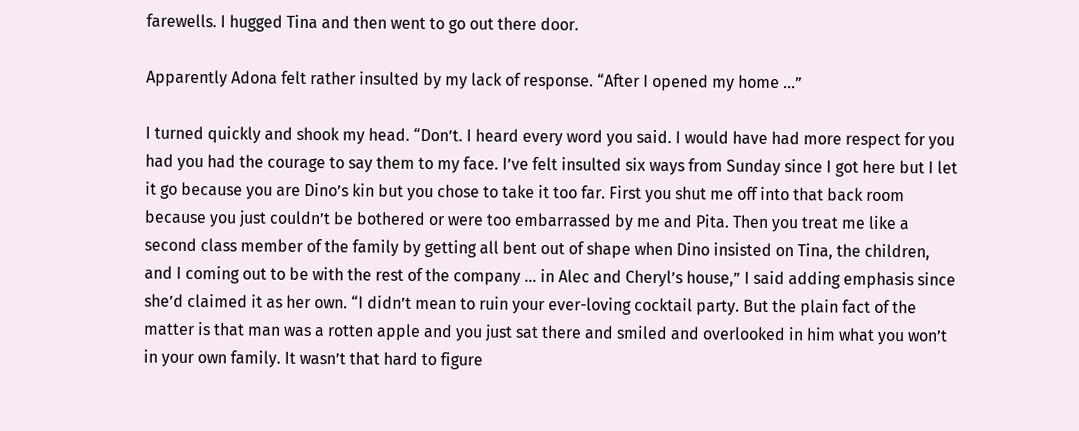farewells. I hugged Tina and then went to go out there door.

Apparently Adona felt rather insulted by my lack of response. “After I opened my home …”

I turned quickly and shook my head. “Don’t. I heard every word you said. I would have had more respect for you had you had the courage to say them to my face. I’ve felt insulted six ways from Sunday since I got here but I let it go because you are Dino’s kin but you chose to take it too far. First you shut me off into that back room because you just couldn’t be bothered or were too embarrassed by me and Pita. Then you treat me like a second class member of the family by getting all bent out of shape when Dino insisted on Tina, the children, and I coming out to be with the rest of the company … in Alec and Cheryl’s house,” I said adding emphasis since she’d claimed it as her own. “I didn’t mean to ruin your ever-loving cocktail party. But the plain fact of the matter is that man was a rotten apple and you just sat there and smiled and overlooked in him what you won’t in your own family. It wasn’t that hard to figure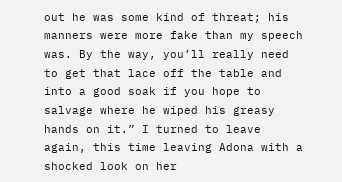out he was some kind of threat; his manners were more fake than my speech was. By the way, you’ll really need to get that lace off the table and into a good soak if you hope to salvage where he wiped his greasy hands on it.” I turned to leave again, this time leaving Adona with a shocked look on her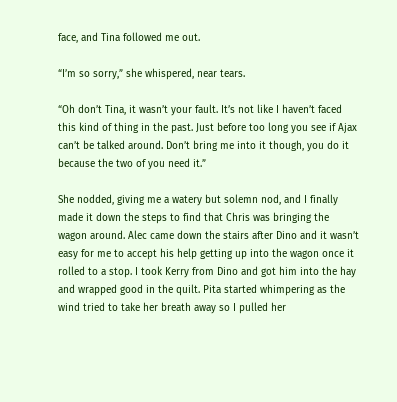face, and Tina followed me out.

“I’m so sorry,” she whispered, near tears.

“Oh don’t Tina, it wasn’t your fault. It’s not like I haven’t faced this kind of thing in the past. Just before too long you see if Ajax can’t be talked around. Don’t bring me into it though, you do it because the two of you need it.”

She nodded, giving me a watery but solemn nod, and I finally made it down the steps to find that Chris was bringing the wagon around. Alec came down the stairs after Dino and it wasn’t easy for me to accept his help getting up into the wagon once it rolled to a stop. I took Kerry from Dino and got him into the hay and wrapped good in the quilt. Pita started whimpering as the wind tried to take her breath away so I pulled her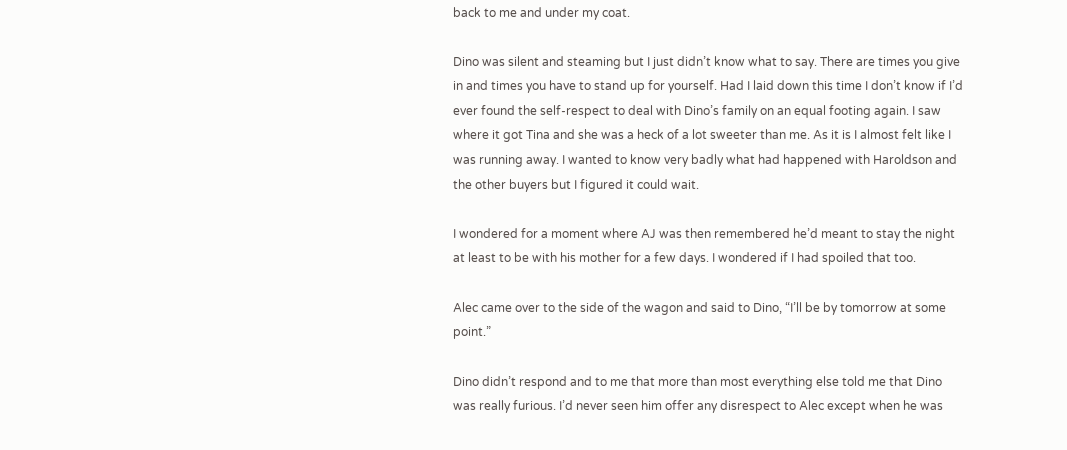back to me and under my coat.

Dino was silent and steaming but I just didn’t know what to say. There are times you give in and times you have to stand up for yourself. Had I laid down this time I don’t know if I’d ever found the self-respect to deal with Dino’s family on an equal footing again. I saw where it got Tina and she was a heck of a lot sweeter than me. As it is I almost felt like I was running away. I wanted to know very badly what had happened with Haroldson and the other buyers but I figured it could wait.

I wondered for a moment where AJ was then remembered he’d meant to stay the night at least to be with his mother for a few days. I wondered if I had spoiled that too.

Alec came over to the side of the wagon and said to Dino, “I’ll be by tomorrow at some point.”

Dino didn’t respond and to me that more than most everything else told me that Dino was really furious. I’d never seen him offer any disrespect to Alec except when he was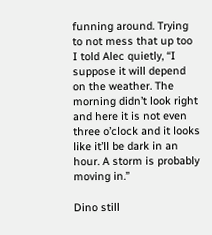funning around. Trying to not mess that up too I told Alec quietly, “I suppose it will depend on the weather. The morning didn’t look right and here it is not even three o’clock and it looks like it’ll be dark in an hour. A storm is probably moving in.”

Dino still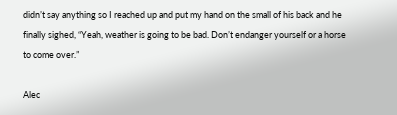didn’t say anything so I reached up and put my hand on the small of his back and he finally sighed, “Yeah, weather is going to be bad. Don’t endanger yourself or a horse to come over.”

Alec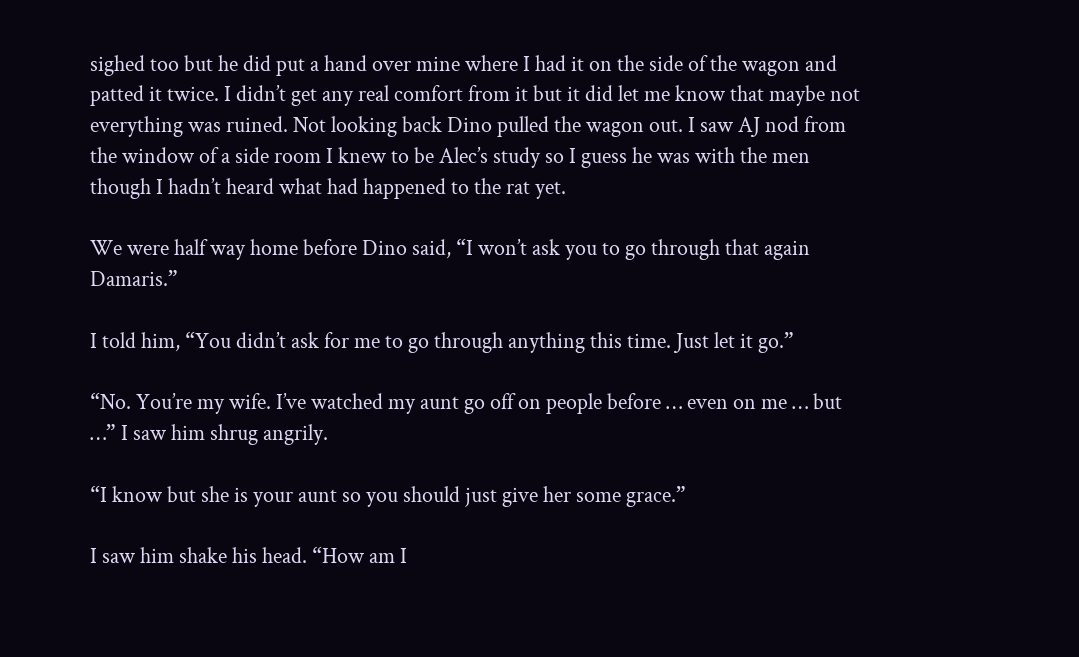sighed too but he did put a hand over mine where I had it on the side of the wagon and patted it twice. I didn’t get any real comfort from it but it did let me know that maybe not everything was ruined. Not looking back Dino pulled the wagon out. I saw AJ nod from the window of a side room I knew to be Alec’s study so I guess he was with the men though I hadn’t heard what had happened to the rat yet.

We were half way home before Dino said, “I won’t ask you to go through that again Damaris.”

I told him, “You didn’t ask for me to go through anything this time. Just let it go.”

“No. You’re my wife. I’ve watched my aunt go off on people before … even on me … but …” I saw him shrug angrily.

“I know but she is your aunt so you should just give her some grace.”

I saw him shake his head. “How am I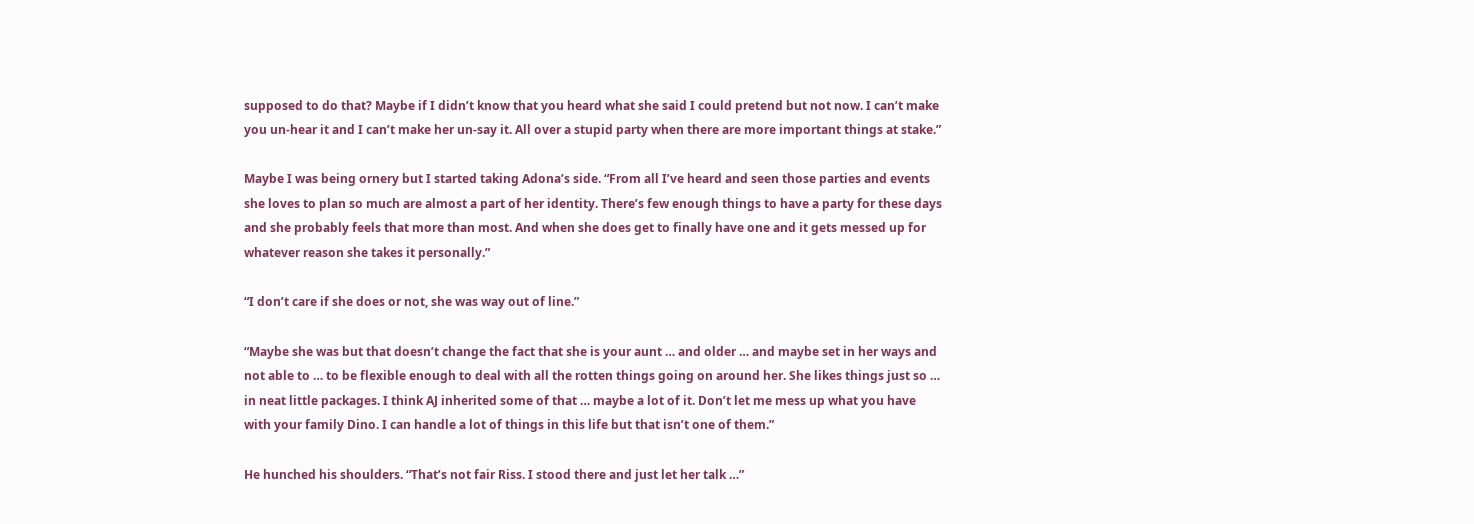supposed to do that? Maybe if I didn’t know that you heard what she said I could pretend but not now. I can’t make you un-hear it and I can’t make her un-say it. All over a stupid party when there are more important things at stake.”

Maybe I was being ornery but I started taking Adona’s side. “From all I’ve heard and seen those parties and events she loves to plan so much are almost a part of her identity. There’s few enough things to have a party for these days and she probably feels that more than most. And when she does get to finally have one and it gets messed up for whatever reason she takes it personally.”

“I don’t care if she does or not, she was way out of line.”

“Maybe she was but that doesn’t change the fact that she is your aunt … and older … and maybe set in her ways and not able to … to be flexible enough to deal with all the rotten things going on around her. She likes things just so … in neat little packages. I think AJ inherited some of that … maybe a lot of it. Don’t let me mess up what you have with your family Dino. I can handle a lot of things in this life but that isn’t one of them.”

He hunched his shoulders. “That’s not fair Riss. I stood there and just let her talk …”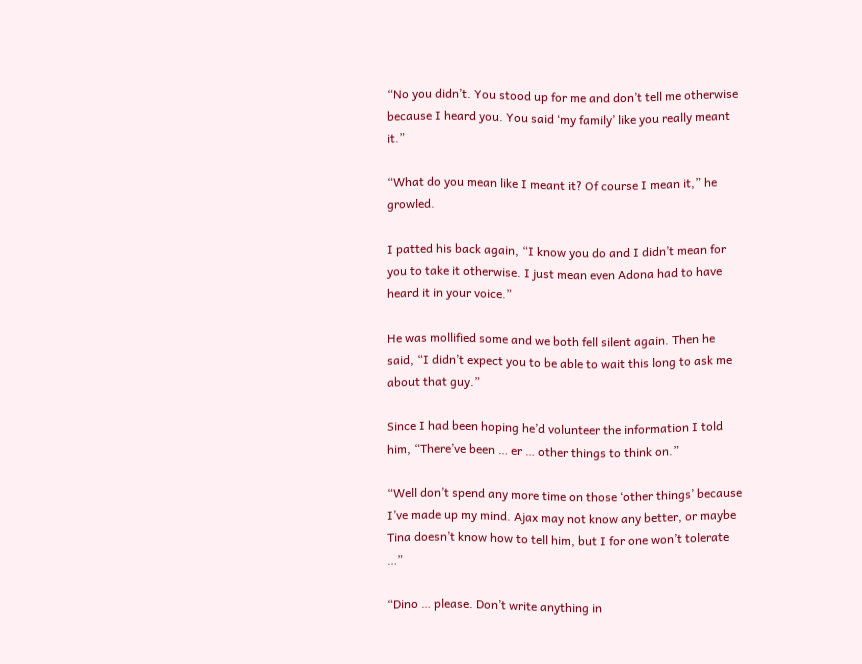“No you didn’t. You stood up for me and don’t tell me otherwise because I heard you. You said ‘my family’ like you really meant it.”

“What do you mean like I meant it? Of course I mean it,” he growled.

I patted his back again, “I know you do and I didn’t mean for you to take it otherwise. I just mean even Adona had to have heard it in your voice.”

He was mollified some and we both fell silent again. Then he said, “I didn’t expect you to be able to wait this long to ask me about that guy.”

Since I had been hoping he’d volunteer the information I told him, “There’ve been … er … other things to think on.”

“Well don’t spend any more time on those ‘other things’ because I’ve made up my mind. Ajax may not know any better, or maybe Tina doesn’t know how to tell him, but I for one won’t tolerate …”

“Dino … please. Don’t write anything in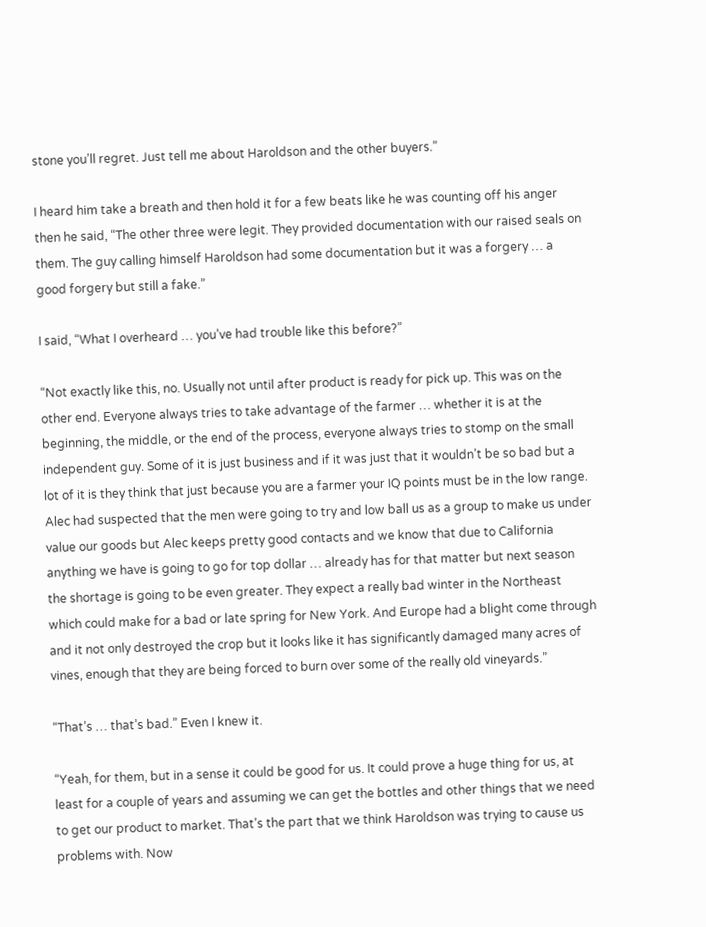stone you’ll regret. Just tell me about Haroldson and the other buyers.”

I heard him take a breath and then hold it for a few beats like he was counting off his anger then he said, “The other three were legit. They provided documentation with our raised seals on them. The guy calling himself Haroldson had some documentation but it was a forgery … a good forgery but still a fake.”

I said, “What I overheard … you’ve had trouble like this before?”

“Not exactly like this, no. Usually not until after product is ready for pick up. This was on the other end. Everyone always tries to take advantage of the farmer … whether it is at the beginning, the middle, or the end of the process, everyone always tries to stomp on the small independent guy. Some of it is just business and if it was just that it wouldn’t be so bad but a lot of it is they think that just because you are a farmer your IQ points must be in the low range. Alec had suspected that the men were going to try and low ball us as a group to make us under value our goods but Alec keeps pretty good contacts and we know that due to California anything we have is going to go for top dollar … already has for that matter but next season the shortage is going to be even greater. They expect a really bad winter in the Northeast which could make for a bad or late spring for New York. And Europe had a blight come through and it not only destroyed the crop but it looks like it has significantly damaged many acres of vines, enough that they are being forced to burn over some of the really old vineyards.”

“That’s … that’s bad.” Even I knew it.

“Yeah, for them, but in a sense it could be good for us. It could prove a huge thing for us, at least for a couple of years and assuming we can get the bottles and other things that we need to get our product to market. That’s the part that we think Haroldson was trying to cause us problems with. Now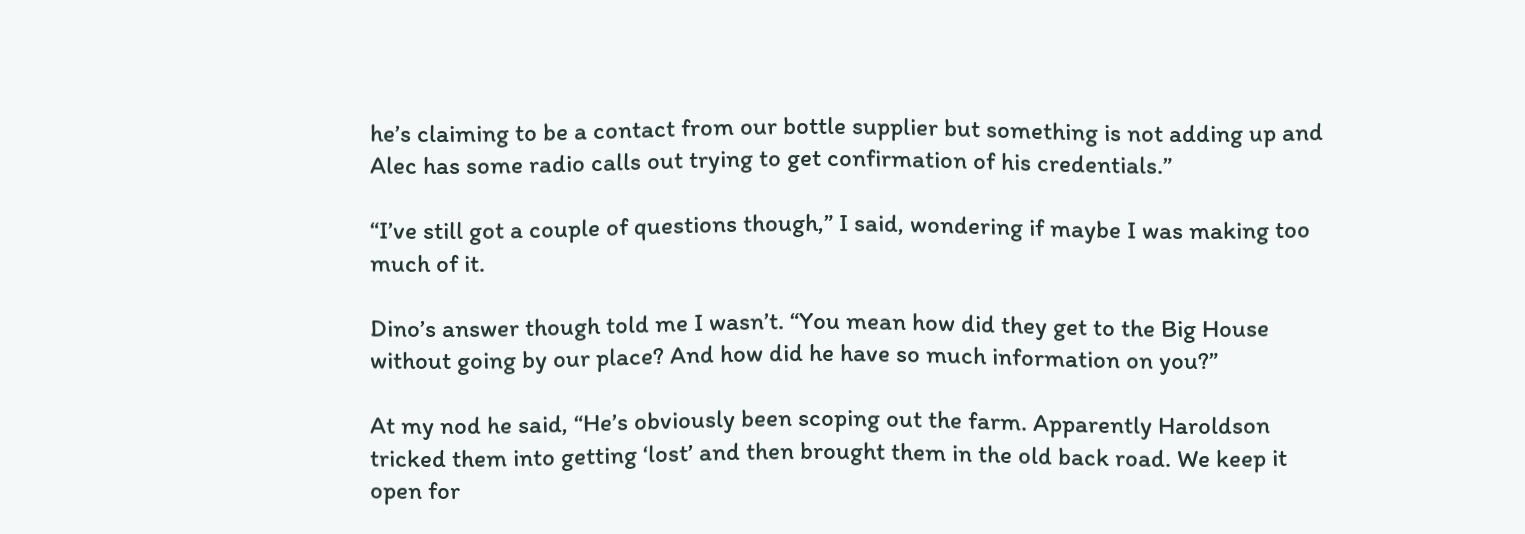he’s claiming to be a contact from our bottle supplier but something is not adding up and Alec has some radio calls out trying to get confirmation of his credentials.”

“I’ve still got a couple of questions though,” I said, wondering if maybe I was making too much of it.

Dino’s answer though told me I wasn’t. “You mean how did they get to the Big House without going by our place? And how did he have so much information on you?”

At my nod he said, “He’s obviously been scoping out the farm. Apparently Haroldson tricked them into getting ‘lost’ and then brought them in the old back road. We keep it open for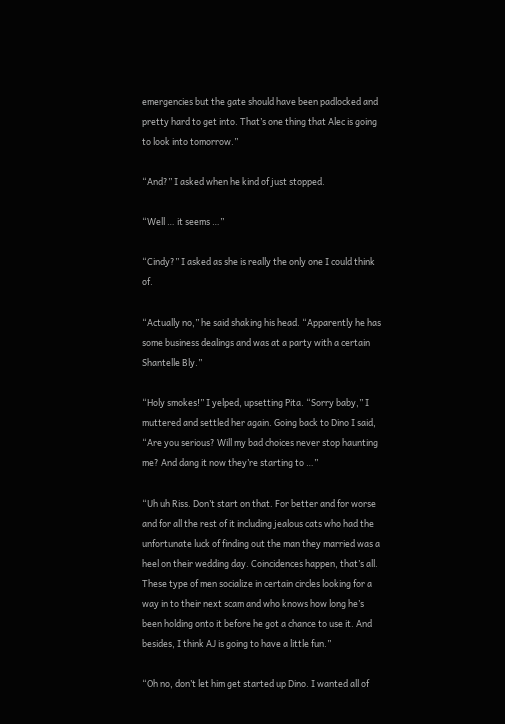emergencies but the gate should have been padlocked and pretty hard to get into. That’s one thing that Alec is going to look into tomorrow.”

“And?” I asked when he kind of just stopped.

“Well … it seems …”

“Cindy?” I asked as she is really the only one I could think of.

“Actually no,” he said shaking his head. “Apparently he has some business dealings and was at a party with a certain Shantelle Bly.”

“Holy smokes!” I yelped, upsetting Pita. “Sorry baby,” I muttered and settled her again. Going back to Dino I said, “Are you serious? Will my bad choices never stop haunting me? And dang it now they’re starting to …”

“Uh uh Riss. Don’t start on that. For better and for worse and for all the rest of it including jealous cats who had the unfortunate luck of finding out the man they married was a heel on their wedding day. Coincidences happen, that’s all. These type of men socialize in certain circles looking for a way in to their next scam and who knows how long he’s been holding onto it before he got a chance to use it. And besides, I think AJ is going to have a little fun.”

“Oh no, don’t let him get started up Dino. I wanted all of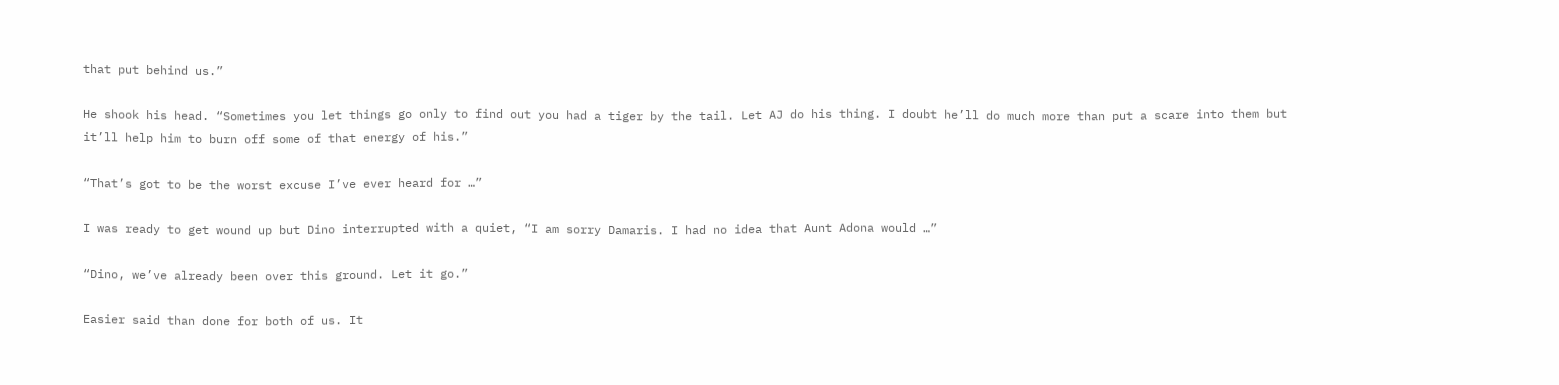that put behind us.”

He shook his head. “Sometimes you let things go only to find out you had a tiger by the tail. Let AJ do his thing. I doubt he’ll do much more than put a scare into them but it’ll help him to burn off some of that energy of his.”

“That’s got to be the worst excuse I’ve ever heard for …”

I was ready to get wound up but Dino interrupted with a quiet, “I am sorry Damaris. I had no idea that Aunt Adona would …”

“Dino, we’ve already been over this ground. Let it go.”

Easier said than done for both of us. It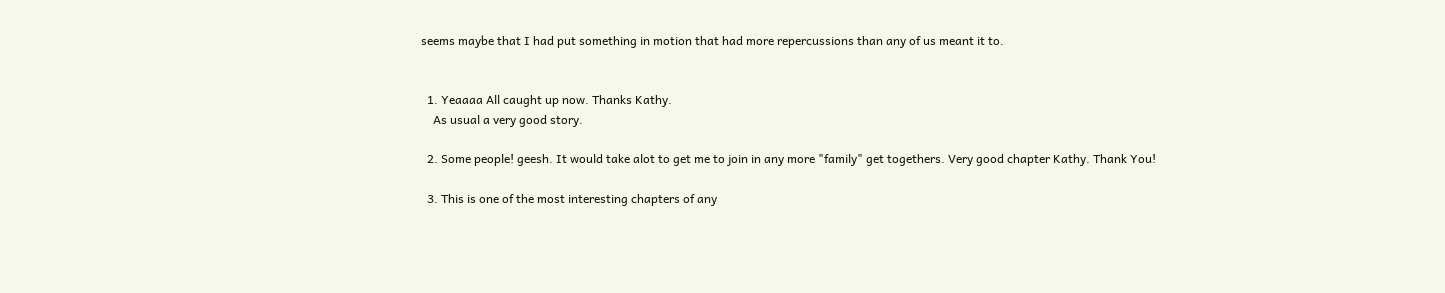seems maybe that I had put something in motion that had more repercussions than any of us meant it to.


  1. Yeaaaa All caught up now. Thanks Kathy.
    As usual a very good story.

  2. Some people! geesh. It would take alot to get me to join in any more "family" get togethers. Very good chapter Kathy. Thank You!

  3. This is one of the most interesting chapters of any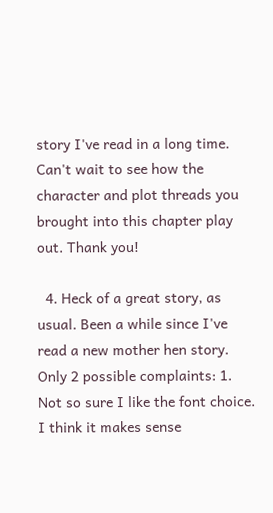story I've read in a long time. Can't wait to see how the character and plot threads you brought into this chapter play out. Thank you!

  4. Heck of a great story, as usual. Been a while since I've read a new mother hen story. Only 2 possible complaints: 1. Not so sure I like the font choice. I think it makes sense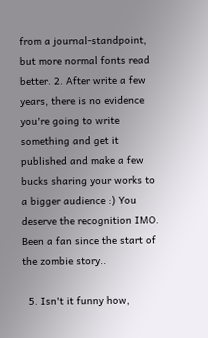from a journal-standpoint, but more normal fonts read better. 2. After write a few years, there is no evidence you're going to write something and get it published and make a few bucks sharing your works to a bigger audience :) You deserve the recognition IMO. Been a fan since the start of the zombie story..

  5. Isn't it funny how,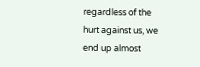regardless of the hurt against us, we end up almost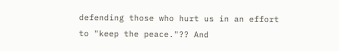defending those who hurt us in an effort to "keep the peace."?? And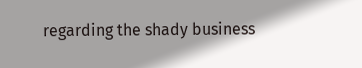regarding the shady business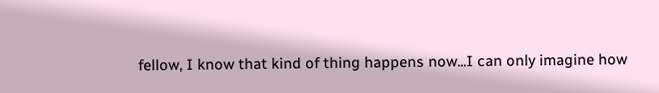fellow, I know that kind of thing happens now...I can only imagine how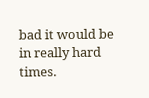bad it would be in really hard times.